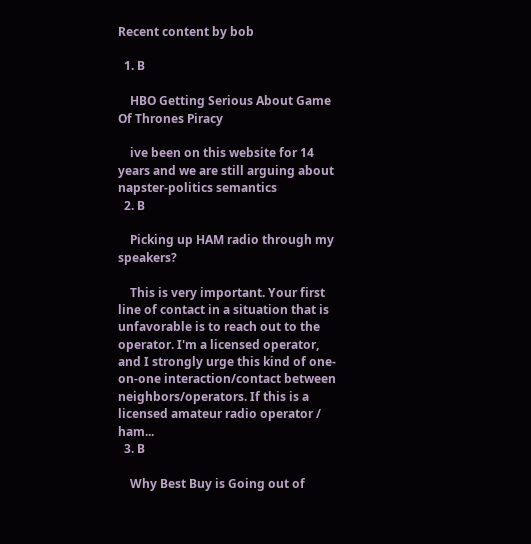Recent content by bob

  1. B

    HBO Getting Serious About Game Of Thrones Piracy

    ive been on this website for 14 years and we are still arguing about napster-politics semantics
  2. B

    Picking up HAM radio through my speakers?

    This is very important. Your first line of contact in a situation that is unfavorable is to reach out to the operator. I'm a licensed operator, and I strongly urge this kind of one-on-one interaction/contact between neighbors/operators. If this is a licensed amateur radio operator / ham...
  3. B

    Why Best Buy is Going out of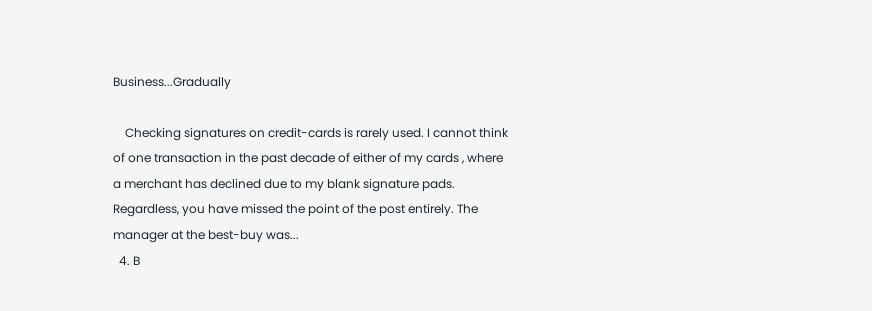Business...Gradually

    Checking signatures on credit-cards is rarely used. I cannot think of one transaction in the past decade of either of my cards , where a merchant has declined due to my blank signature pads. Regardless, you have missed the point of the post entirely. The manager at the best-buy was...
  4. B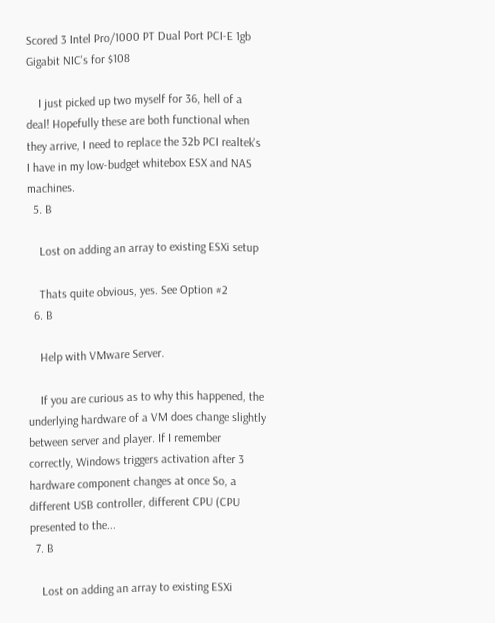Scored 3 Intel Pro/1000 PT Dual Port PCI-E 1gb Gigabit NIC's for $108

    I just picked up two myself for 36, hell of a deal! Hopefully these are both functional when they arrive, I need to replace the 32b PCI realtek's I have in my low-budget whitebox ESX and NAS machines.
  5. B

    Lost on adding an array to existing ESXi setup

    Thats quite obvious, yes. See Option #2
  6. B

    Help with VMware Server.

    If you are curious as to why this happened, the underlying hardware of a VM does change slightly between server and player. If I remember correctly, Windows triggers activation after 3 hardware component changes at once So, a different USB controller, different CPU (CPU presented to the...
  7. B

    Lost on adding an array to existing ESXi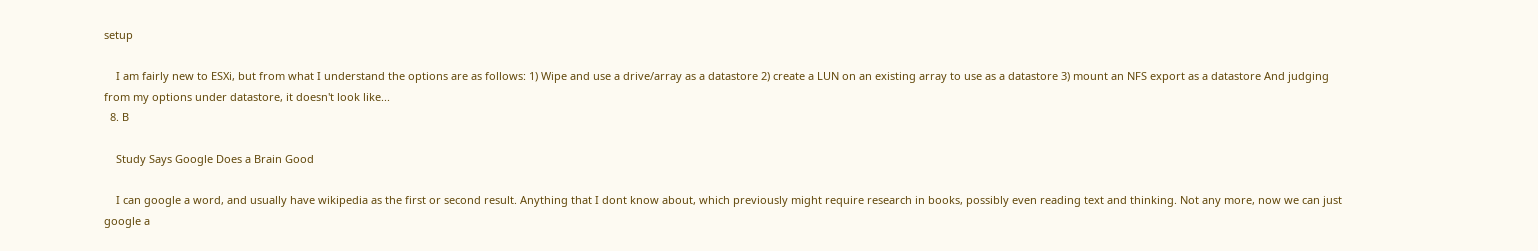setup

    I am fairly new to ESXi, but from what I understand the options are as follows: 1) Wipe and use a drive/array as a datastore 2) create a LUN on an existing array to use as a datastore 3) mount an NFS export as a datastore And judging from my options under datastore, it doesn't look like...
  8. B

    Study Says Google Does a Brain Good

    I can google a word, and usually have wikipedia as the first or second result. Anything that I dont know about, which previously might require research in books, possibly even reading text and thinking. Not any more, now we can just google a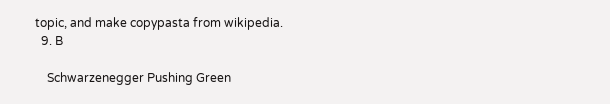topic, and make copypasta from wikipedia.
  9. B

    Schwarzenegger Pushing Green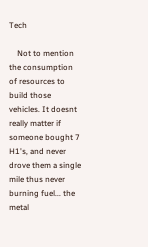Tech

    Not to mention the consumption of resources to build those vehicles. It doesnt really matter if someone bought 7 H1's, and never drove them a single mile thus never burning fuel... the metal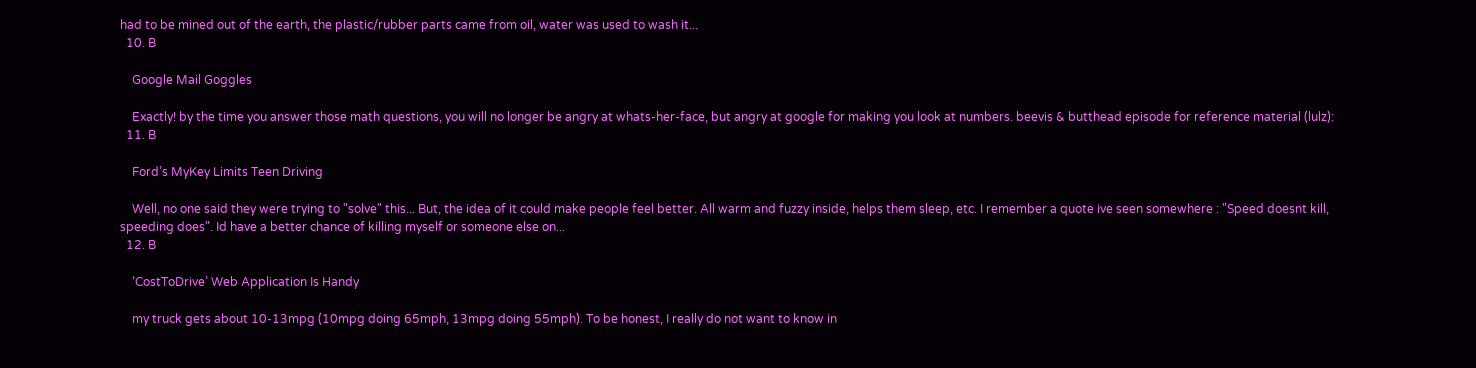had to be mined out of the earth, the plastic/rubber parts came from oil, water was used to wash it...
  10. B

    Google Mail Goggles

    Exactly! by the time you answer those math questions, you will no longer be angry at whats-her-face, but angry at google for making you look at numbers. beevis & butthead episode for reference material (lulz):
  11. B

    Ford’s MyKey Limits Teen Driving

    Well, no one said they were trying to "solve" this... But, the idea of it could make people feel better. All warm and fuzzy inside, helps them sleep, etc. I remember a quote ive seen somewhere : "Speed doesnt kill, speeding does". Id have a better chance of killing myself or someone else on...
  12. B

    ‘CostToDrive’ Web Application Is Handy

    my truck gets about 10-13mpg (10mpg doing 65mph, 13mpg doing 55mph). To be honest, I really do not want to know in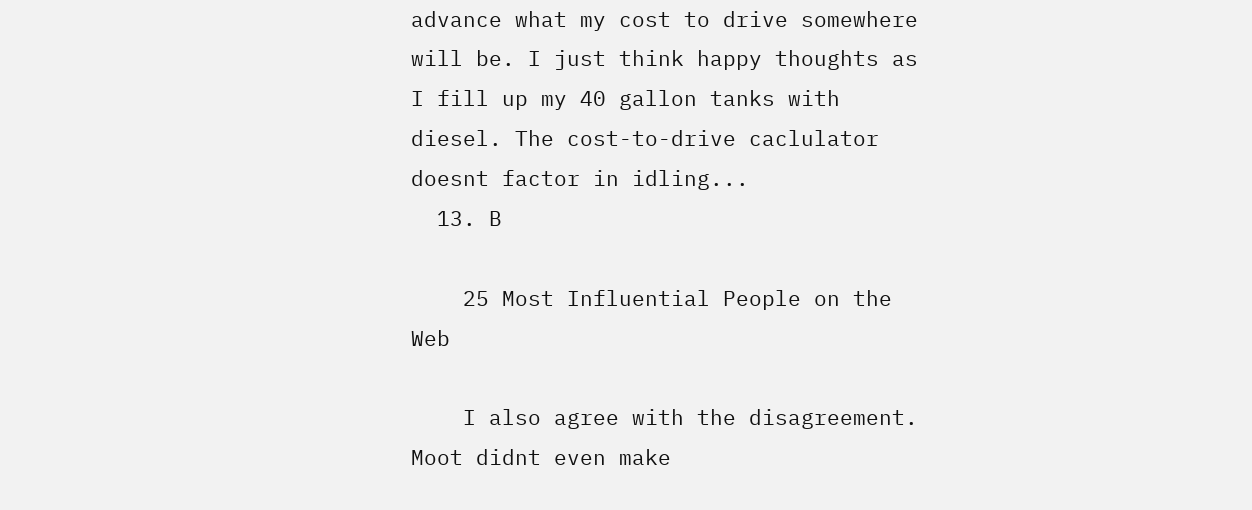advance what my cost to drive somewhere will be. I just think happy thoughts as I fill up my 40 gallon tanks with diesel. The cost-to-drive caclulator doesnt factor in idling...
  13. B

    25 Most Influential People on the Web

    I also agree with the disagreement. Moot didnt even make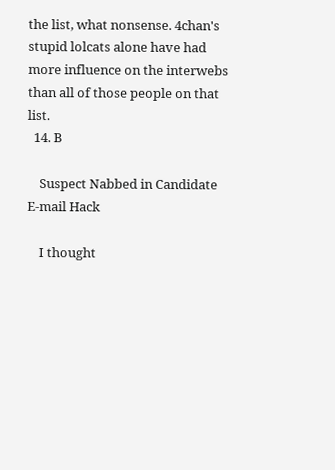the list, what nonsense. 4chan's stupid lolcats alone have had more influence on the interwebs than all of those people on that list.
  14. B

    Suspect Nabbed in Candidate E-mail Hack

    I thought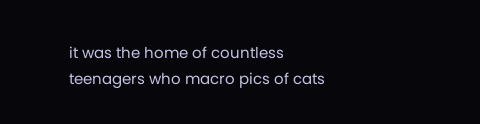it was the home of countless teenagers who macro pics of cats